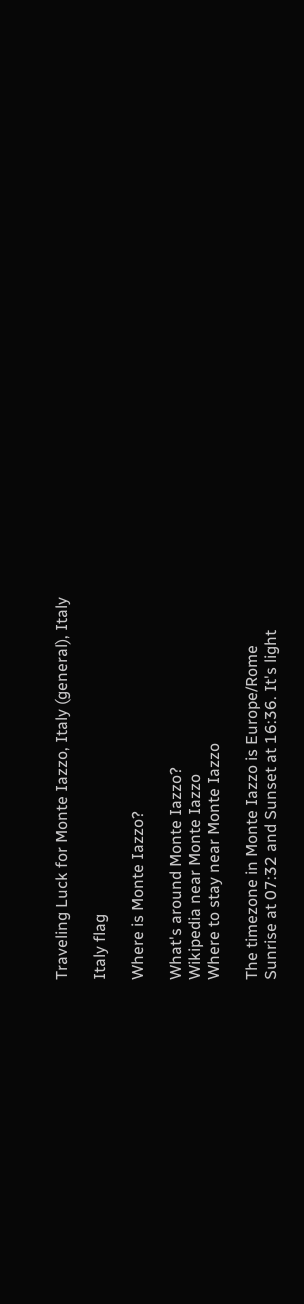Traveling Luck for Monte Iazzo, Italy (general), Italy

Italy flag

Where is Monte Iazzo?

What's around Monte Iazzo?
Wikipedia near Monte Iazzo
Where to stay near Monte Iazzo

The timezone in Monte Iazzo is Europe/Rome
Sunrise at 07:32 and Sunset at 16:36. It's light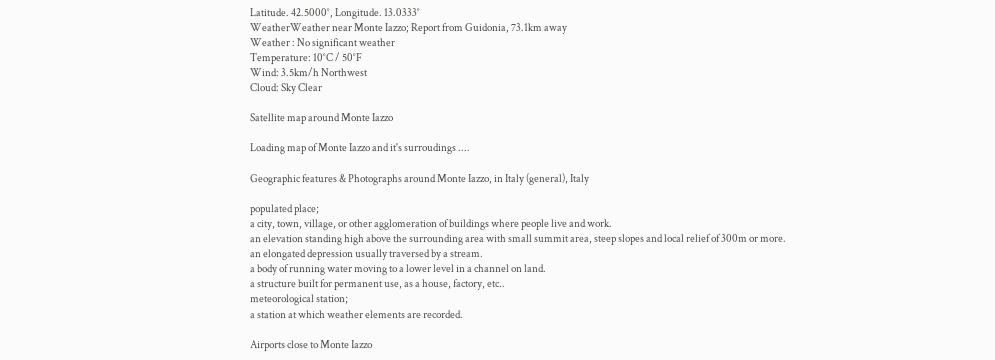Latitude. 42.5000°, Longitude. 13.0333°
WeatherWeather near Monte Iazzo; Report from Guidonia, 73.1km away
Weather : No significant weather
Temperature: 10°C / 50°F
Wind: 3.5km/h Northwest
Cloud: Sky Clear

Satellite map around Monte Iazzo

Loading map of Monte Iazzo and it's surroudings ....

Geographic features & Photographs around Monte Iazzo, in Italy (general), Italy

populated place;
a city, town, village, or other agglomeration of buildings where people live and work.
an elevation standing high above the surrounding area with small summit area, steep slopes and local relief of 300m or more.
an elongated depression usually traversed by a stream.
a body of running water moving to a lower level in a channel on land.
a structure built for permanent use, as a house, factory, etc..
meteorological station;
a station at which weather elements are recorded.

Airports close to Monte Iazzo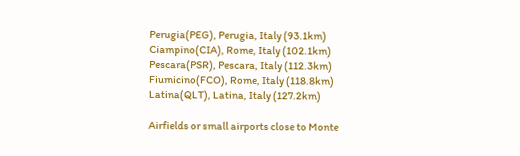Perugia(PEG), Perugia, Italy (93.1km)
Ciampino(CIA), Rome, Italy (102.1km)
Pescara(PSR), Pescara, Italy (112.3km)
Fiumicino(FCO), Rome, Italy (118.8km)
Latina(QLT), Latina, Italy (127.2km)

Airfields or small airports close to Monte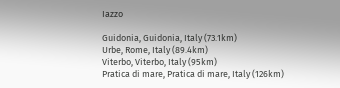Iazzo

Guidonia, Guidonia, Italy (73.1km)
Urbe, Rome, Italy (89.4km)
Viterbo, Viterbo, Italy (95km)
Pratica di mare, Pratica di mare, Italy (126km)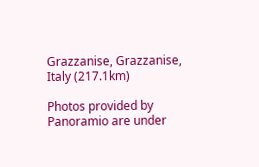Grazzanise, Grazzanise, Italy (217.1km)

Photos provided by Panoramio are under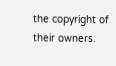the copyright of their owners.